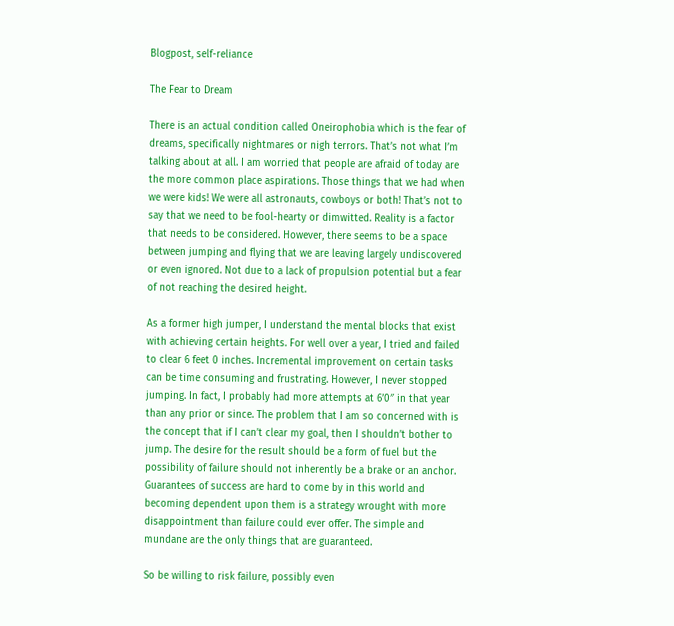Blogpost, self-reliance

The Fear to Dream

There is an actual condition called Oneirophobia which is the fear of dreams, specifically nightmares or nigh terrors. That’s not what I’m talking about at all. I am worried that people are afraid of today are the more common place aspirations. Those things that we had when we were kids! We were all astronauts, cowboys or both! That’s not to say that we need to be fool-hearty or dimwitted. Reality is a factor that needs to be considered. However, there seems to be a space between jumping and flying that we are leaving largely undiscovered or even ignored. Not due to a lack of propulsion potential but a fear of not reaching the desired height.

As a former high jumper, I understand the mental blocks that exist with achieving certain heights. For well over a year, I tried and failed to clear 6 feet 0 inches. Incremental improvement on certain tasks can be time consuming and frustrating. However, I never stopped jumping. In fact, I probably had more attempts at 6’0″ in that year than any prior or since. The problem that I am so concerned with is the concept that if I can’t clear my goal, then I shouldn’t bother to jump. The desire for the result should be a form of fuel but the possibility of failure should not inherently be a brake or an anchor. Guarantees of success are hard to come by in this world and becoming dependent upon them is a strategy wrought with more disappointment than failure could ever offer. The simple and mundane are the only things that are guaranteed.

So be willing to risk failure, possibly even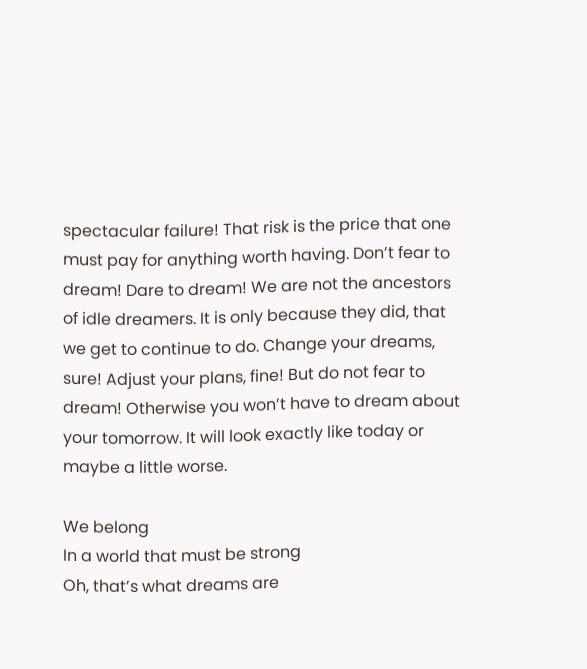spectacular failure! That risk is the price that one must pay for anything worth having. Don’t fear to dream! Dare to dream! We are not the ancestors of idle dreamers. It is only because they did, that we get to continue to do. Change your dreams, sure! Adjust your plans, fine! But do not fear to dream! Otherwise you won’t have to dream about your tomorrow. It will look exactly like today or maybe a little worse.

We belong
In a world that must be strong
Oh, that’s what dreams are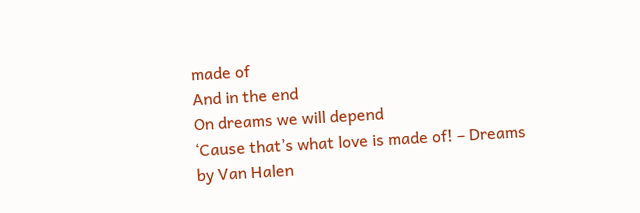made of
And in the end
On dreams we will depend
‘Cause that’s what love is made of! – Dreams by Van Halen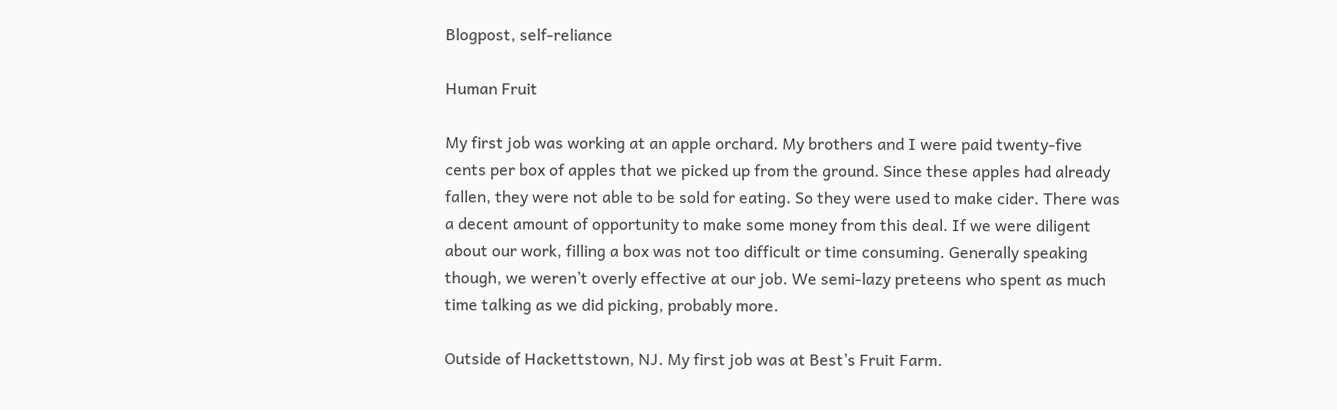Blogpost, self-reliance

Human Fruit

My first job was working at an apple orchard. My brothers and I were paid twenty-five cents per box of apples that we picked up from the ground. Since these apples had already fallen, they were not able to be sold for eating. So they were used to make cider. There was a decent amount of opportunity to make some money from this deal. If we were diligent about our work, filling a box was not too difficult or time consuming. Generally speaking though, we weren’t overly effective at our job. We semi-lazy preteens who spent as much time talking as we did picking, probably more.

Outside of Hackettstown, NJ. My first job was at Best’s Fruit Farm.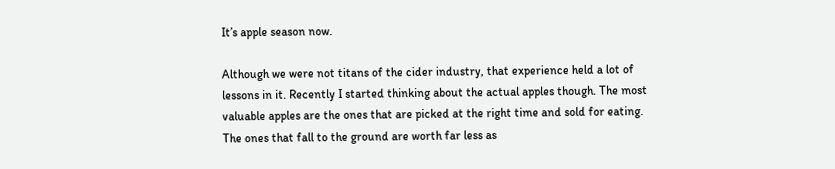It’s apple season now.

Although we were not titans of the cider industry, that experience held a lot of lessons in it. Recently I started thinking about the actual apples though. The most valuable apples are the ones that are picked at the right time and sold for eating. The ones that fall to the ground are worth far less as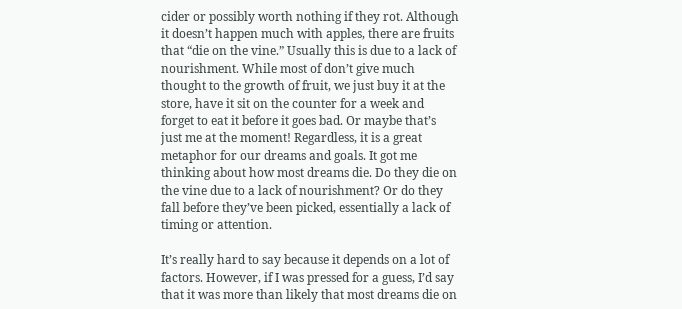cider or possibly worth nothing if they rot. Although it doesn’t happen much with apples, there are fruits that “die on the vine.” Usually this is due to a lack of nourishment. While most of don’t give much thought to the growth of fruit, we just buy it at the store, have it sit on the counter for a week and forget to eat it before it goes bad. Or maybe that’s just me at the moment! Regardless, it is a great metaphor for our dreams and goals. It got me thinking about how most dreams die. Do they die on the vine due to a lack of nourishment? Or do they fall before they’ve been picked, essentially a lack of timing or attention.

It’s really hard to say because it depends on a lot of factors. However, if I was pressed for a guess, I’d say that it was more than likely that most dreams die on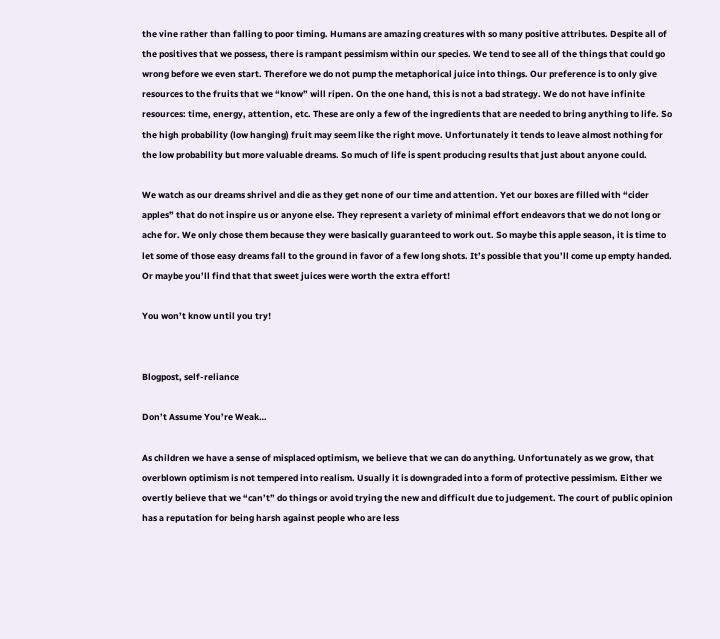the vine rather than falling to poor timing. Humans are amazing creatures with so many positive attributes. Despite all of the positives that we possess, there is rampant pessimism within our species. We tend to see all of the things that could go wrong before we even start. Therefore we do not pump the metaphorical juice into things. Our preference is to only give resources to the fruits that we “know” will ripen. On the one hand, this is not a bad strategy. We do not have infinite resources: time, energy, attention, etc. These are only a few of the ingredients that are needed to bring anything to life. So the high probability (low hanging) fruit may seem like the right move. Unfortunately it tends to leave almost nothing for the low probability but more valuable dreams. So much of life is spent producing results that just about anyone could.

We watch as our dreams shrivel and die as they get none of our time and attention. Yet our boxes are filled with “cider apples” that do not inspire us or anyone else. They represent a variety of minimal effort endeavors that we do not long or ache for. We only chose them because they were basically guaranteed to work out. So maybe this apple season, it is time to let some of those easy dreams fall to the ground in favor of a few long shots. It’s possible that you’ll come up empty handed. Or maybe you’ll find that that sweet juices were worth the extra effort!

You won’t know until you try!


Blogpost, self-reliance

Don’t Assume You’re Weak…

As children we have a sense of misplaced optimism, we believe that we can do anything. Unfortunately as we grow, that overblown optimism is not tempered into realism. Usually it is downgraded into a form of protective pessimism. Either we overtly believe that we “can’t” do things or avoid trying the new and difficult due to judgement. The court of public opinion has a reputation for being harsh against people who are less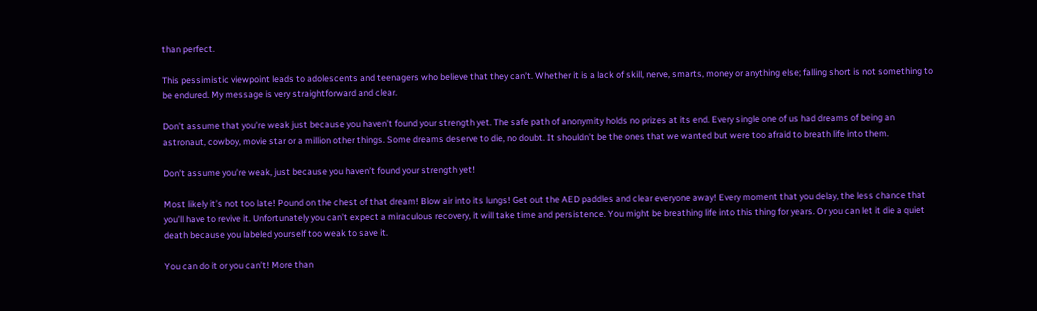than perfect.

This pessimistic viewpoint leads to adolescents and teenagers who believe that they can’t. Whether it is a lack of skill, nerve, smarts, money or anything else; falling short is not something to be endured. My message is very straightforward and clear.

Don’t assume that you’re weak just because you haven’t found your strength yet. The safe path of anonymity holds no prizes at its end. Every single one of us had dreams of being an astronaut, cowboy, movie star or a million other things. Some dreams deserve to die, no doubt. It shouldn’t be the ones that we wanted but were too afraid to breath life into them.

Don’t assume you’re weak, just because you haven’t found your strength yet!

Most likely it’s not too late! Pound on the chest of that dream! Blow air into its lungs! Get out the AED paddles and clear everyone away! Every moment that you delay, the less chance that you’ll have to revive it. Unfortunately you can’t expect a miraculous recovery, it will take time and persistence. You might be breathing life into this thing for years. Or you can let it die a quiet death because you labeled yourself too weak to save it.

You can do it or you can’t! More than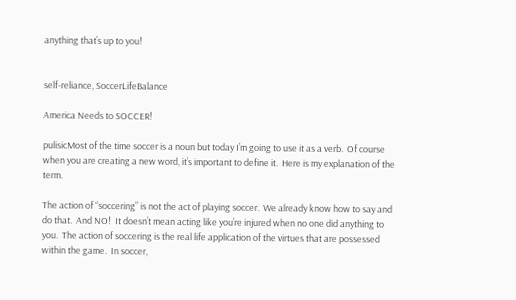anything that’s up to you!


self-reliance, SoccerLifeBalance

America Needs to SOCCER!

pulisicMost of the time soccer is a noun but today I’m going to use it as a verb.  Of course when you are creating a new word, it’s important to define it.  Here is my explanation of the term.

The action of “soccering” is not the act of playing soccer.  We already know how to say and do that.  And NO!  It doesn’t mean acting like you’re injured when no one did anything to you.  The action of soccering is the real life application of the virtues that are possessed within the game.  In soccer,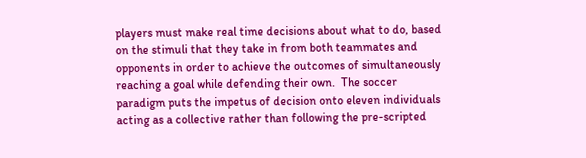players must make real time decisions about what to do, based on the stimuli that they take in from both teammates and opponents in order to achieve the outcomes of simultaneously reaching a goal while defending their own.  The soccer paradigm puts the impetus of decision onto eleven individuals acting as a collective rather than following the pre-scripted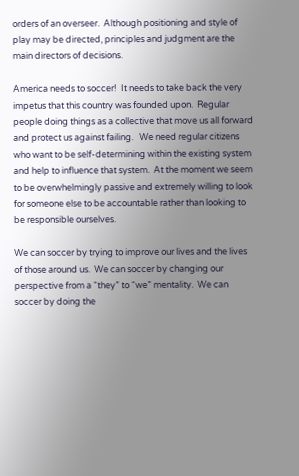orders of an overseer.  Although positioning and style of play may be directed, principles and judgment are the main directors of decisions.

America needs to soccer!  It needs to take back the very impetus that this country was founded upon.  Regular people doing things as a collective that move us all forward and protect us against failing.   We need regular citizens who want to be self-determining within the existing system and help to influence that system.  At the moment we seem to be overwhelmingly passive and extremely willing to look for someone else to be accountable rather than looking to be responsible ourselves.

We can soccer by trying to improve our lives and the lives of those around us.  We can soccer by changing our perspective from a “they” to “we” mentality.  We can soccer by doing the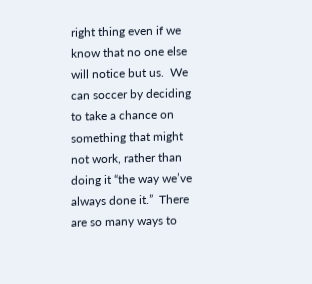right thing even if we know that no one else will notice but us.  We can soccer by deciding to take a chance on something that might not work, rather than doing it “the way we’ve always done it.”  There are so many ways to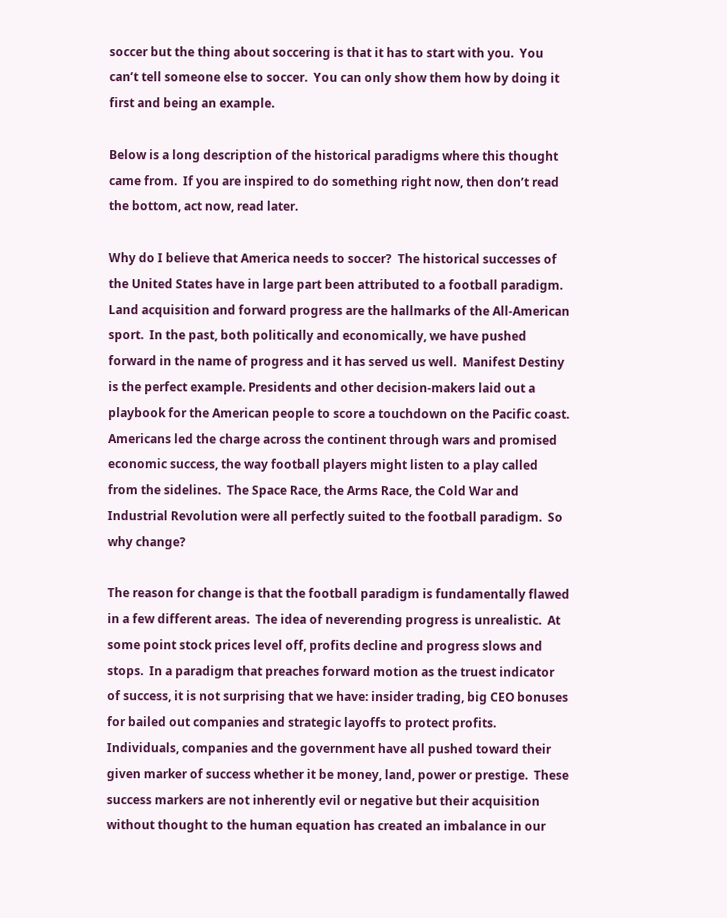soccer but the thing about soccering is that it has to start with you.  You can’t tell someone else to soccer.  You can only show them how by doing it first and being an example.

Below is a long description of the historical paradigms where this thought came from.  If you are inspired to do something right now, then don’t read the bottom, act now, read later.

Why do I believe that America needs to soccer?  The historical successes of the United States have in large part been attributed to a football paradigm.  Land acquisition and forward progress are the hallmarks of the All-American sport.  In the past, both politically and economically, we have pushed forward in the name of progress and it has served us well.  Manifest Destiny is the perfect example. Presidents and other decision-makers laid out a playbook for the American people to score a touchdown on the Pacific coast.  Americans led the charge across the continent through wars and promised economic success, the way football players might listen to a play called from the sidelines.  The Space Race, the Arms Race, the Cold War and Industrial Revolution were all perfectly suited to the football paradigm.  So why change?

The reason for change is that the football paradigm is fundamentally flawed in a few different areas.  The idea of neverending progress is unrealistic.  At some point stock prices level off, profits decline and progress slows and stops.  In a paradigm that preaches forward motion as the truest indicator of success, it is not surprising that we have: insider trading, big CEO bonuses for bailed out companies and strategic layoffs to protect profits.  Individuals, companies and the government have all pushed toward their given marker of success whether it be money, land, power or prestige.  These success markers are not inherently evil or negative but their acquisition without thought to the human equation has created an imbalance in our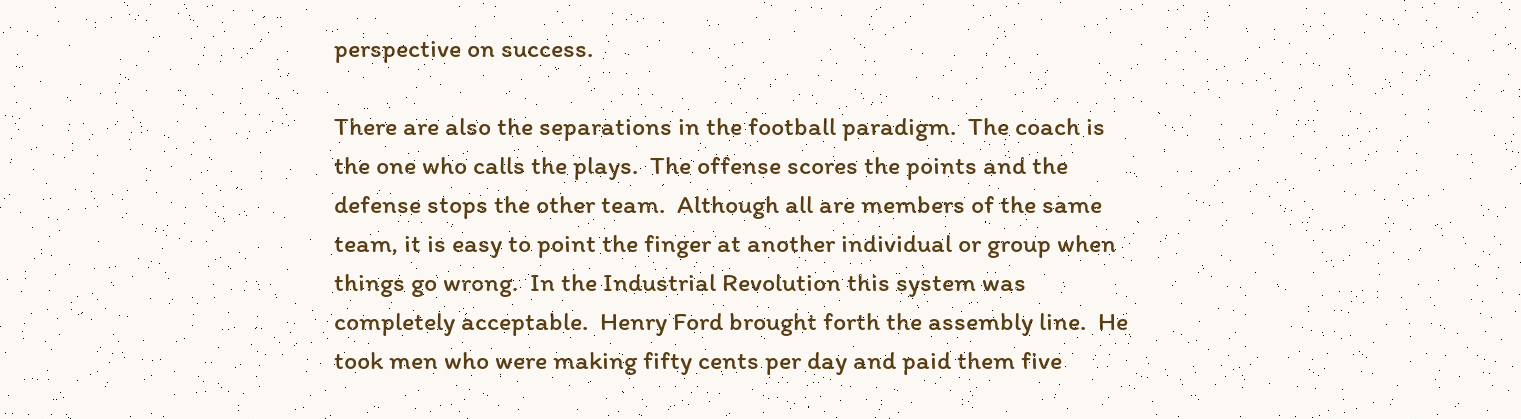perspective on success.

There are also the separations in the football paradigm.  The coach is the one who calls the plays.  The offense scores the points and the defense stops the other team.  Although all are members of the same team, it is easy to point the finger at another individual or group when things go wrong.  In the Industrial Revolution this system was completely acceptable.  Henry Ford brought forth the assembly line.  He took men who were making fifty cents per day and paid them five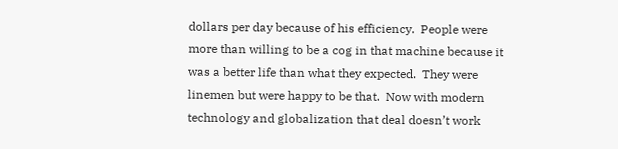dollars per day because of his efficiency.  People were more than willing to be a cog in that machine because it was a better life than what they expected.  They were linemen but were happy to be that.  Now with modern technology and globalization that deal doesn’t work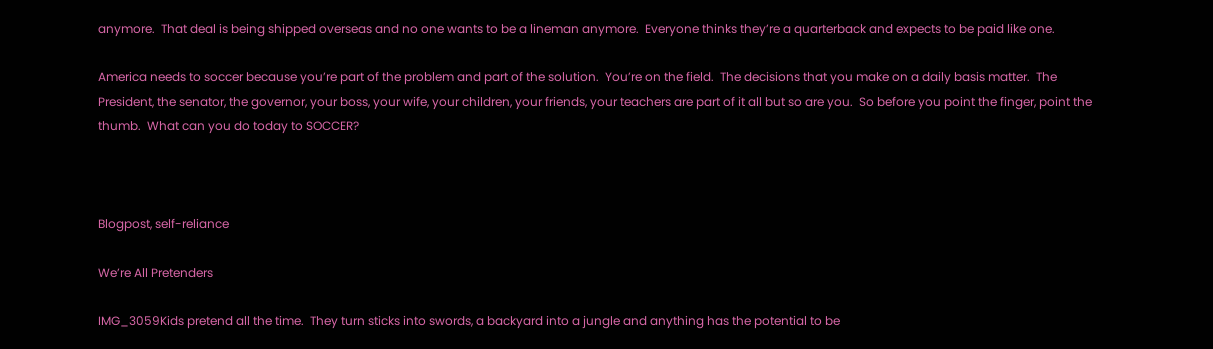anymore.  That deal is being shipped overseas and no one wants to be a lineman anymore.  Everyone thinks they’re a quarterback and expects to be paid like one.

America needs to soccer because you’re part of the problem and part of the solution.  You’re on the field.  The decisions that you make on a daily basis matter.  The President, the senator, the governor, your boss, your wife, your children, your friends, your teachers are part of it all but so are you.  So before you point the finger, point the thumb.  What can you do today to SOCCER?



Blogpost, self-reliance

We’re All Pretenders

IMG_3059Kids pretend all the time.  They turn sticks into swords, a backyard into a jungle and anything has the potential to be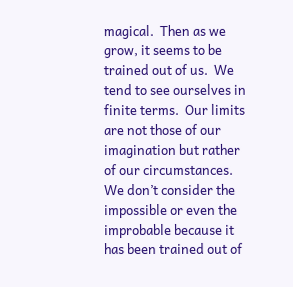magical.  Then as we grow, it seems to be trained out of us.  We tend to see ourselves in finite terms.  Our limits are not those of our imagination but rather of our circumstances.  We don’t consider the impossible or even the improbable because it has been trained out of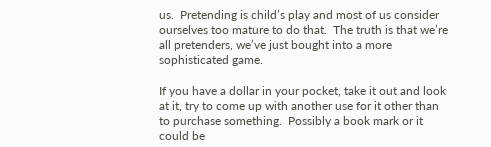us.  Pretending is child’s play and most of us consider ourselves too mature to do that.  The truth is that we’re all pretenders, we’ve just bought into a more sophisticated game.

If you have a dollar in your pocket, take it out and look at it, try to come up with another use for it other than to purchase something.  Possibly a book mark or it could be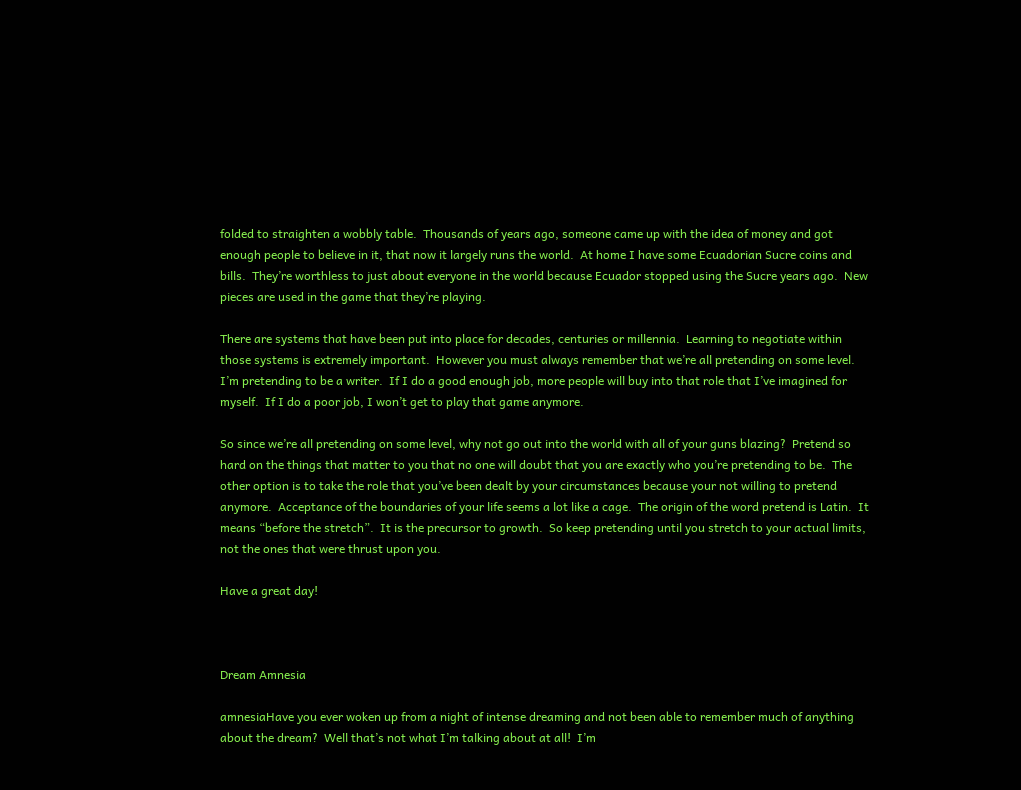folded to straighten a wobbly table.  Thousands of years ago, someone came up with the idea of money and got enough people to believe in it, that now it largely runs the world.  At home I have some Ecuadorian Sucre coins and bills.  They’re worthless to just about everyone in the world because Ecuador stopped using the Sucre years ago.  New pieces are used in the game that they’re playing.

There are systems that have been put into place for decades, centuries or millennia.  Learning to negotiate within those systems is extremely important.  However you must always remember that we’re all pretending on some level.  I’m pretending to be a writer.  If I do a good enough job, more people will buy into that role that I’ve imagined for myself.  If I do a poor job, I won’t get to play that game anymore.

So since we’re all pretending on some level, why not go out into the world with all of your guns blazing?  Pretend so hard on the things that matter to you that no one will doubt that you are exactly who you’re pretending to be.  The other option is to take the role that you’ve been dealt by your circumstances because your not willing to pretend anymore.  Acceptance of the boundaries of your life seems a lot like a cage.  The origin of the word pretend is Latin.  It means “before the stretch”.  It is the precursor to growth.  So keep pretending until you stretch to your actual limits, not the ones that were thrust upon you.

Have a great day!



Dream Amnesia

amnesiaHave you ever woken up from a night of intense dreaming and not been able to remember much of anything about the dream?  Well that’s not what I’m talking about at all!  I’m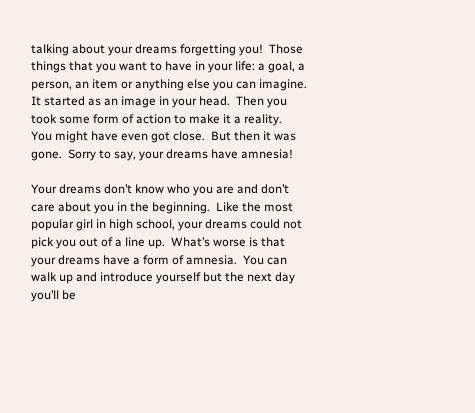talking about your dreams forgetting you!  Those things that you want to have in your life: a goal, a person, an item or anything else you can imagine.  It started as an image in your head.  Then you took some form of action to make it a reality.  You might have even got close.  But then it was gone.  Sorry to say, your dreams have amnesia!

Your dreams don’t know who you are and don’t care about you in the beginning.  Like the most popular girl in high school, your dreams could not pick you out of a line up.  What’s worse is that your dreams have a form of amnesia.  You can walk up and introduce yourself but the next day you’ll be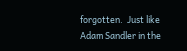forgotten.  Just like Adam Sandler in the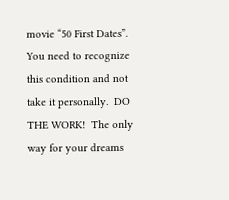movie “50 First Dates”.  You need to recognize this condition and not take it personally.  DO THE WORK!  The only way for your dreams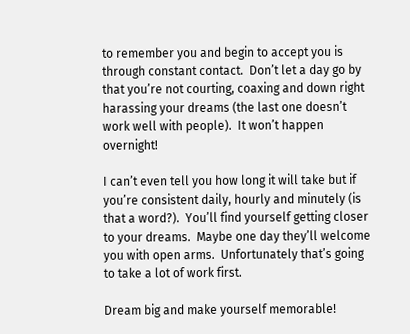to remember you and begin to accept you is through constant contact.  Don’t let a day go by that you’re not courting, coaxing and down right harassing your dreams (the last one doesn’t work well with people).  It won’t happen overnight!

I can’t even tell you how long it will take but if you’re consistent daily, hourly and minutely (is that a word?).  You’ll find yourself getting closer to your dreams.  Maybe one day they’ll welcome you with open arms.  Unfortunately that’s going to take a lot of work first.

Dream big and make yourself memorable!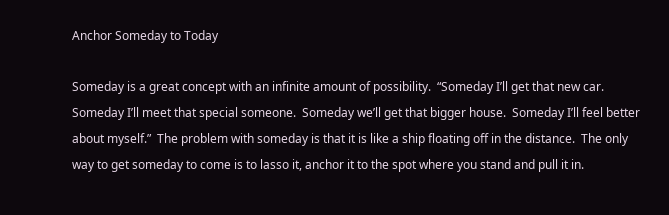Anchor Someday to Today

Someday is a great concept with an infinite amount of possibility.  “Someday I’ll get that new car.  Someday I’ll meet that special someone.  Someday we’ll get that bigger house.  Someday I’ll feel better about myself.”  The problem with someday is that it is like a ship floating off in the distance.  The only way to get someday to come is to lasso it, anchor it to the spot where you stand and pull it in.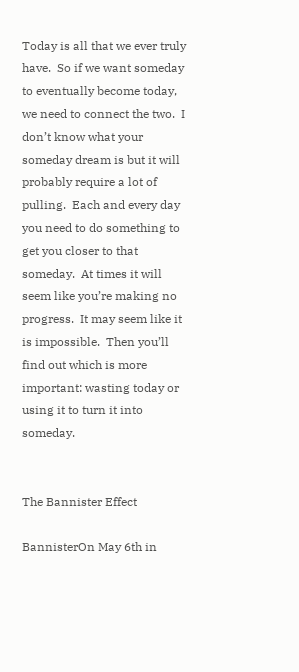Today is all that we ever truly have.  So if we want someday to eventually become today, we need to connect the two.  I don’t know what your someday dream is but it will probably require a lot of pulling.  Each and every day you need to do something to get you closer to that someday.  At times it will seem like you’re making no progress.  It may seem like it is impossible.  Then you’ll find out which is more important: wasting today or using it to turn it into someday.


The Bannister Effect

BannisterOn May 6th in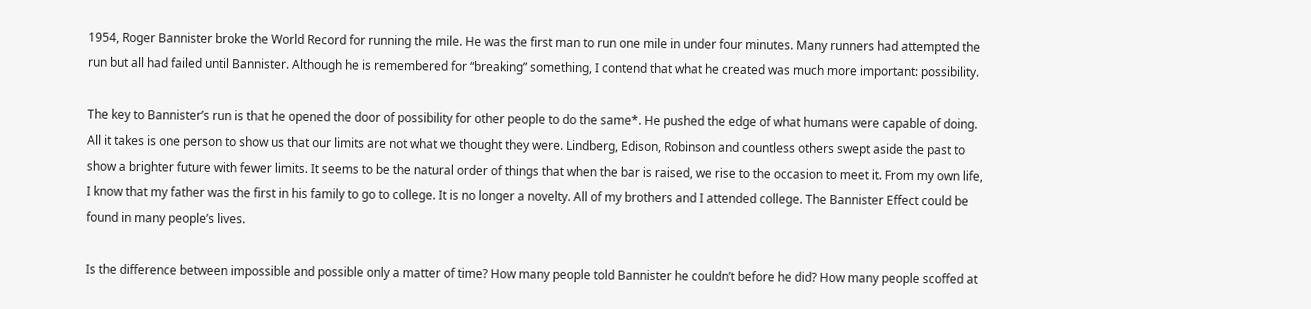1954, Roger Bannister broke the World Record for running the mile. He was the first man to run one mile in under four minutes. Many runners had attempted the run but all had failed until Bannister. Although he is remembered for “breaking” something, I contend that what he created was much more important: possibility.

The key to Bannister’s run is that he opened the door of possibility for other people to do the same*. He pushed the edge of what humans were capable of doing. All it takes is one person to show us that our limits are not what we thought they were. Lindberg, Edison, Robinson and countless others swept aside the past to show a brighter future with fewer limits. It seems to be the natural order of things that when the bar is raised, we rise to the occasion to meet it. From my own life, I know that my father was the first in his family to go to college. It is no longer a novelty. All of my brothers and I attended college. The Bannister Effect could be found in many people’s lives.

Is the difference between impossible and possible only a matter of time? How many people told Bannister he couldn’t before he did? How many people scoffed at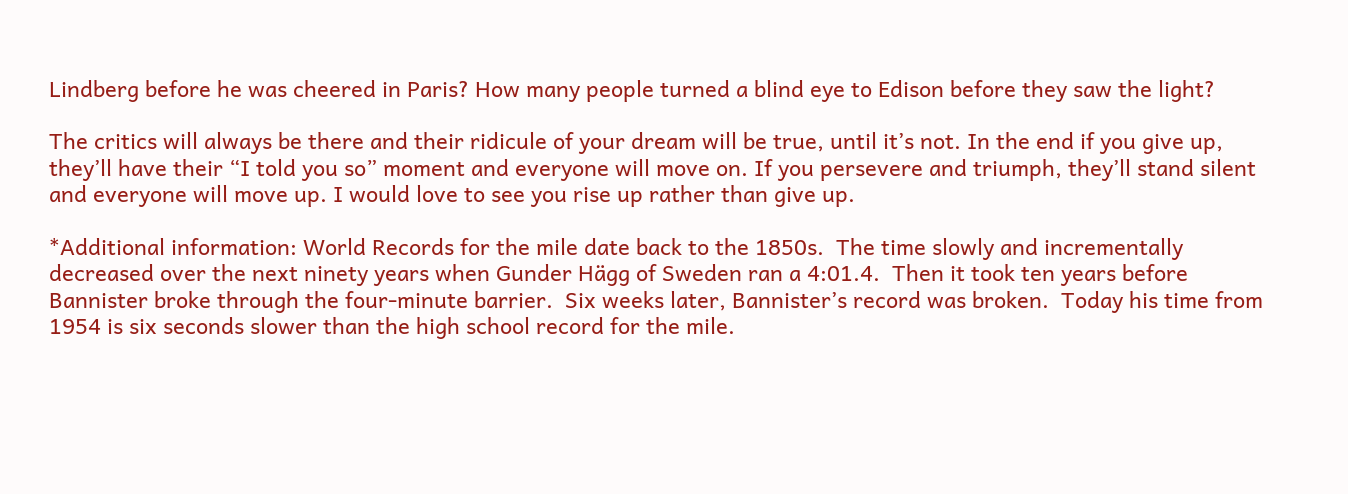Lindberg before he was cheered in Paris? How many people turned a blind eye to Edison before they saw the light?

The critics will always be there and their ridicule of your dream will be true, until it’s not. In the end if you give up, they’ll have their “I told you so” moment and everyone will move on. If you persevere and triumph, they’ll stand silent and everyone will move up. I would love to see you rise up rather than give up.

*Additional information: World Records for the mile date back to the 1850s.  The time slowly and incrementally decreased over the next ninety years when Gunder Hägg of Sweden ran a 4:01.4.  Then it took ten years before Bannister broke through the four-minute barrier.  Six weeks later, Bannister’s record was broken.  Today his time from 1954 is six seconds slower than the high school record for the mile.